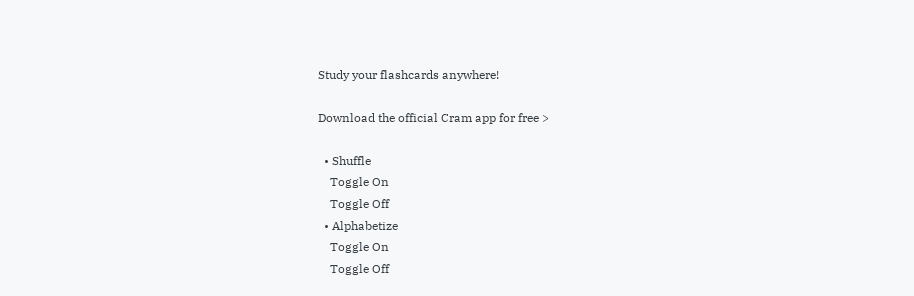Study your flashcards anywhere!

Download the official Cram app for free >

  • Shuffle
    Toggle On
    Toggle Off
  • Alphabetize
    Toggle On
    Toggle Off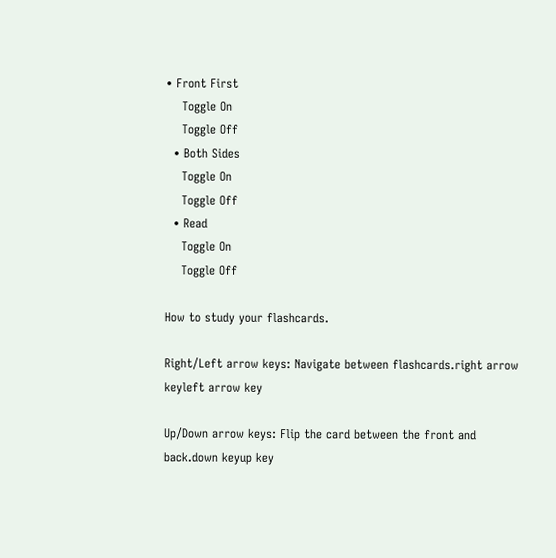• Front First
    Toggle On
    Toggle Off
  • Both Sides
    Toggle On
    Toggle Off
  • Read
    Toggle On
    Toggle Off

How to study your flashcards.

Right/Left arrow keys: Navigate between flashcards.right arrow keyleft arrow key

Up/Down arrow keys: Flip the card between the front and back.down keyup key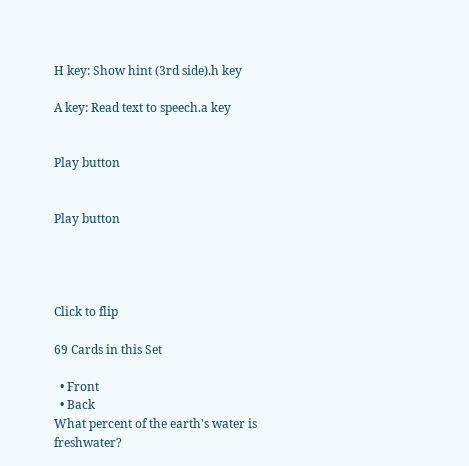H key: Show hint (3rd side).h key

A key: Read text to speech.a key


Play button


Play button




Click to flip

69 Cards in this Set

  • Front
  • Back
What percent of the earth's water is freshwater?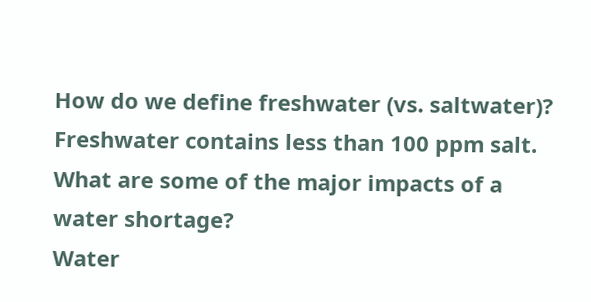How do we define freshwater (vs. saltwater)?
Freshwater contains less than 100 ppm salt.
What are some of the major impacts of a water shortage?
Water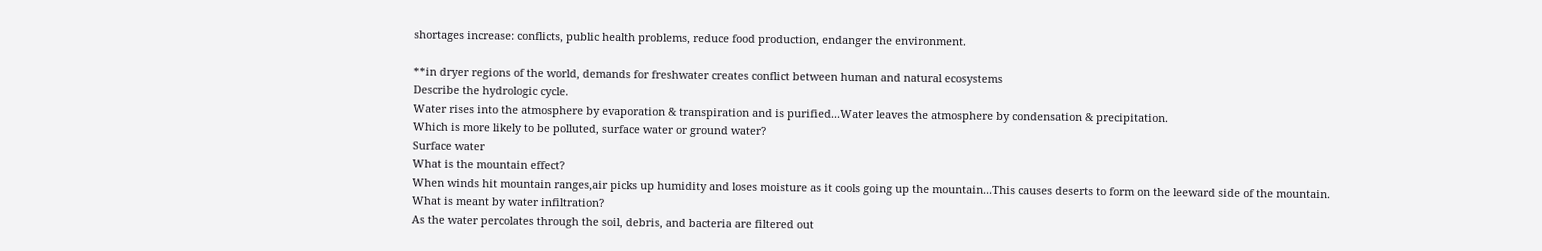shortages increase: conflicts, public health problems, reduce food production, endanger the environment.

**in dryer regions of the world, demands for freshwater creates conflict between human and natural ecosystems
Describe the hydrologic cycle.
Water rises into the atmosphere by evaporation & transpiration and is purified...Water leaves the atmosphere by condensation & precipitation.
Which is more likely to be polluted, surface water or ground water?
Surface water
What is the mountain effect?
When winds hit mountain ranges,air picks up humidity and loses moisture as it cools going up the mountain...This causes deserts to form on the leeward side of the mountain.
What is meant by water infiltration?
As the water percolates through the soil, debris, and bacteria are filtered out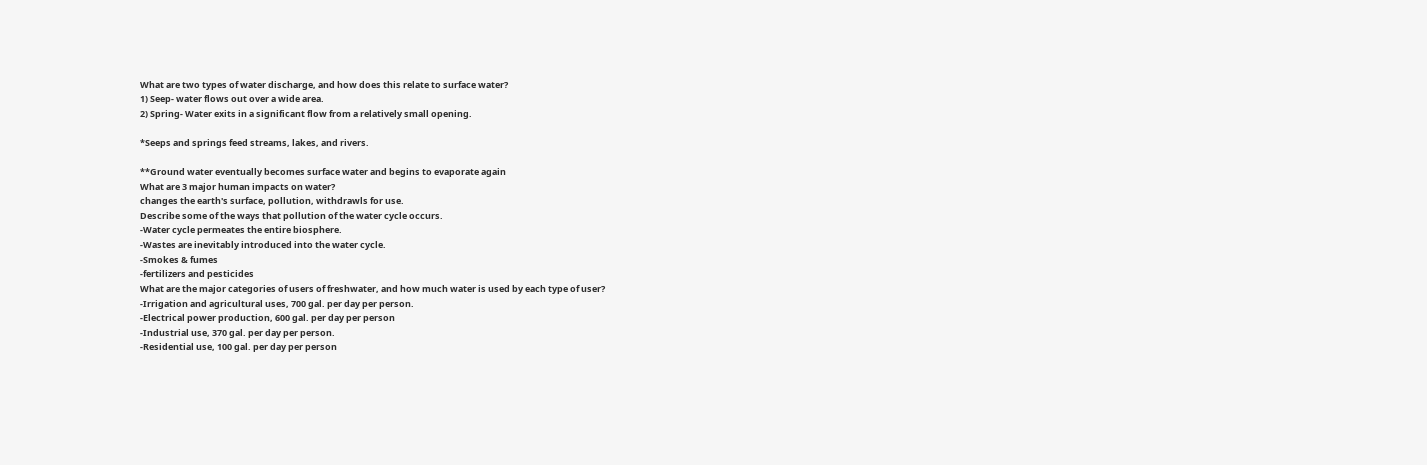What are two types of water discharge, and how does this relate to surface water?
1) Seep- water flows out over a wide area.
2) Spring- Water exits in a significant flow from a relatively small opening.

*Seeps and springs feed streams, lakes, and rivers.

**Ground water eventually becomes surface water and begins to evaporate again
What are 3 major human impacts on water?
changes the earth's surface, pollution, withdrawls for use.
Describe some of the ways that pollution of the water cycle occurs.
-Water cycle permeates the entire biosphere.
-Wastes are inevitably introduced into the water cycle.
-Smokes & fumes
-fertilizers and pesticides
What are the major categories of users of freshwater, and how much water is used by each type of user?
-Irrigation and agricultural uses, 700 gal. per day per person.
-Electrical power production, 600 gal. per day per person
-Industrial use, 370 gal. per day per person.
-Residential use, 100 gal. per day per person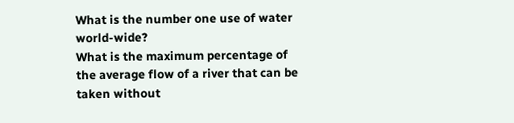What is the number one use of water world-wide?
What is the maximum percentage of the average flow of a river that can be taken without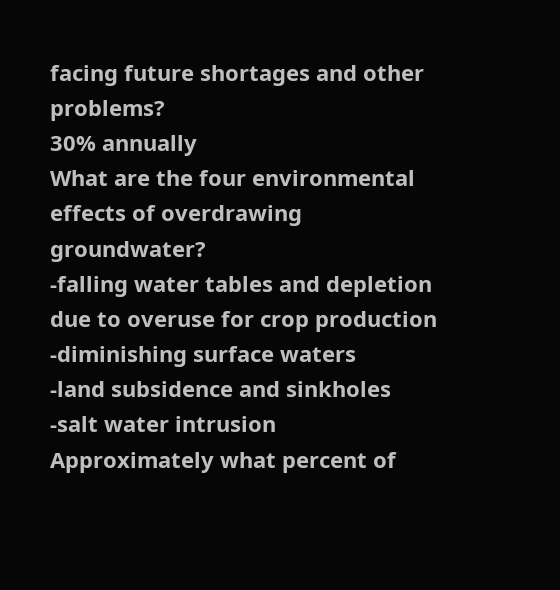facing future shortages and other problems?
30% annually
What are the four environmental effects of overdrawing groundwater?
-falling water tables and depletion due to overuse for crop production
-diminishing surface waters
-land subsidence and sinkholes
-salt water intrusion
Approximately what percent of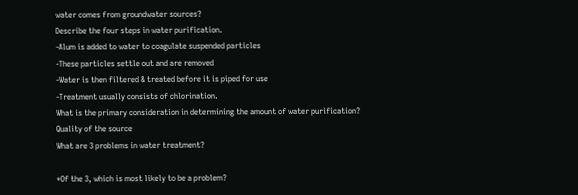water comes from groundwater sources?
Describe the four steps in water purification.
-Alum is added to water to coagulate suspended particles
-These particles settle out and are removed
-Water is then filtered & treated before it is piped for use
-Treatment usually consists of chlorination.
What is the primary consideration in determining the amount of water purification?
Quality of the source
What are 3 problems in water treatment?

*Of the 3, which is most likely to be a problem?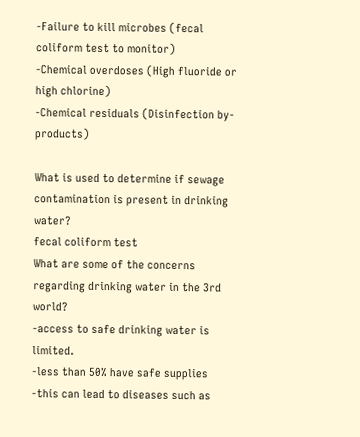-Failure to kill microbes (fecal coliform test to monitor)
-Chemical overdoses (High fluoride or high chlorine)
-Chemical residuals (Disinfection by-products)

What is used to determine if sewage contamination is present in drinking water?
fecal coliform test
What are some of the concerns regarding drinking water in the 3rd world?
-access to safe drinking water is limited.
-less than 50% have safe supplies
-this can lead to diseases such as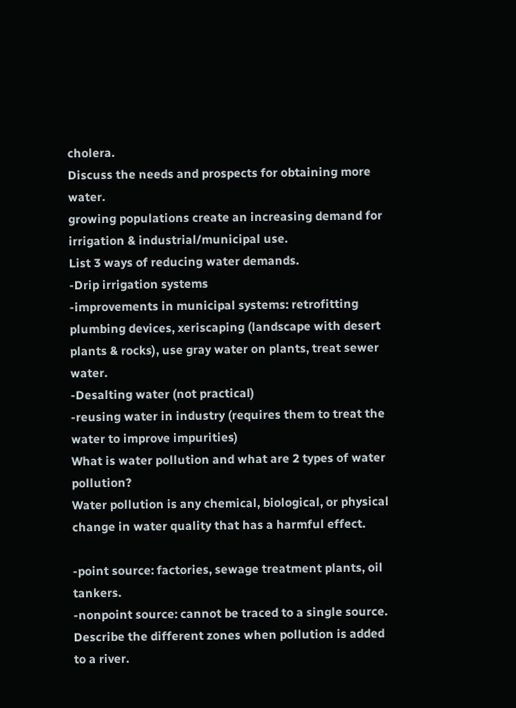cholera.
Discuss the needs and prospects for obtaining more water.
growing populations create an increasing demand for irrigation & industrial/municipal use.
List 3 ways of reducing water demands.
-Drip irrigation systems
-improvements in municipal systems: retrofitting plumbing devices, xeriscaping (landscape with desert plants & rocks), use gray water on plants, treat sewer water.
-Desalting water (not practical)
-reusing water in industry (requires them to treat the water to improve impurities)
What is water pollution and what are 2 types of water pollution?
Water pollution is any chemical, biological, or physical change in water quality that has a harmful effect.

-point source: factories, sewage treatment plants, oil tankers.
-nonpoint source: cannot be traced to a single source.
Describe the different zones when pollution is added to a river.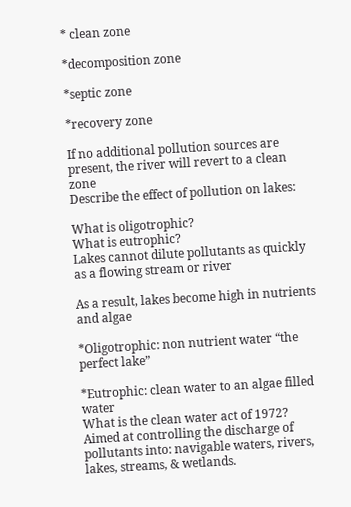* clean zone

*decomposition zone

*septic zone

*recovery zone

If no additional pollution sources are present, the river will revert to a clean zone
Describe the effect of pollution on lakes:

What is oligotrophic?
What is eutrophic?
Lakes cannot dilute pollutants as quickly as a flowing stream or river

As a result, lakes become high in nutrients and algae

*Oligotrophic: non nutrient water “the perfect lake”

*Eutrophic: clean water to an algae filled water
What is the clean water act of 1972?
Aimed at controlling the discharge of pollutants into: navigable waters, rivers, lakes, streams, & wetlands.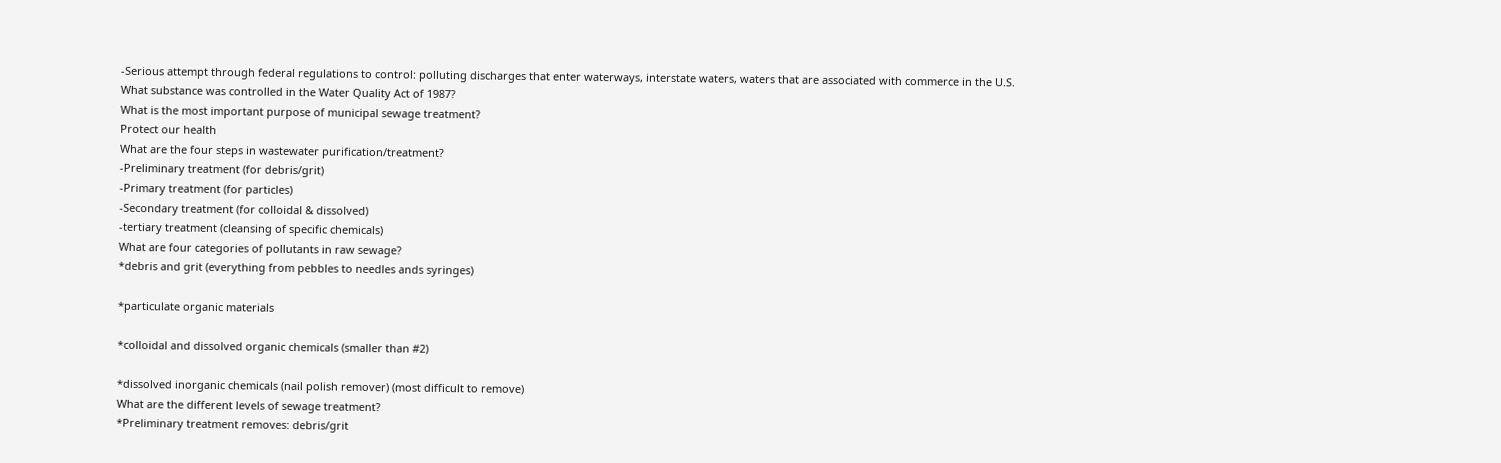-Serious attempt through federal regulations to control: polluting discharges that enter waterways, interstate waters, waters that are associated with commerce in the U.S.
What substance was controlled in the Water Quality Act of 1987?
What is the most important purpose of municipal sewage treatment?
Protect our health
What are the four steps in wastewater purification/treatment?
-Preliminary treatment (for debris/grit)
-Primary treatment (for particles)
-Secondary treatment (for colloidal & dissolved)
-tertiary treatment (cleansing of specific chemicals)
What are four categories of pollutants in raw sewage?
*debris and grit (everything from pebbles to needles ands syringes)

*particulate organic materials

*colloidal and dissolved organic chemicals (smaller than #2)

*dissolved inorganic chemicals (nail polish remover) (most difficult to remove)
What are the different levels of sewage treatment?
*Preliminary treatment removes: debris/grit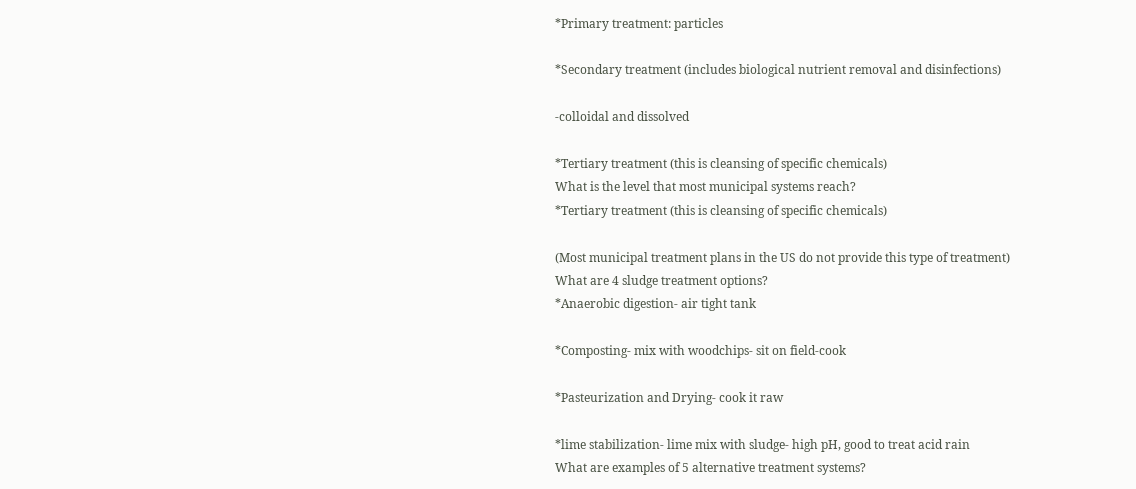*Primary treatment: particles

*Secondary treatment (includes biological nutrient removal and disinfections)

-colloidal and dissolved

*Tertiary treatment (this is cleansing of specific chemicals)
What is the level that most municipal systems reach?
*Tertiary treatment (this is cleansing of specific chemicals)

(Most municipal treatment plans in the US do not provide this type of treatment)
What are 4 sludge treatment options?
*Anaerobic digestion- air tight tank

*Composting- mix with woodchips- sit on field-cook

*Pasteurization and Drying- cook it raw

*lime stabilization- lime mix with sludge- high pH, good to treat acid rain
What are examples of 5 alternative treatment systems?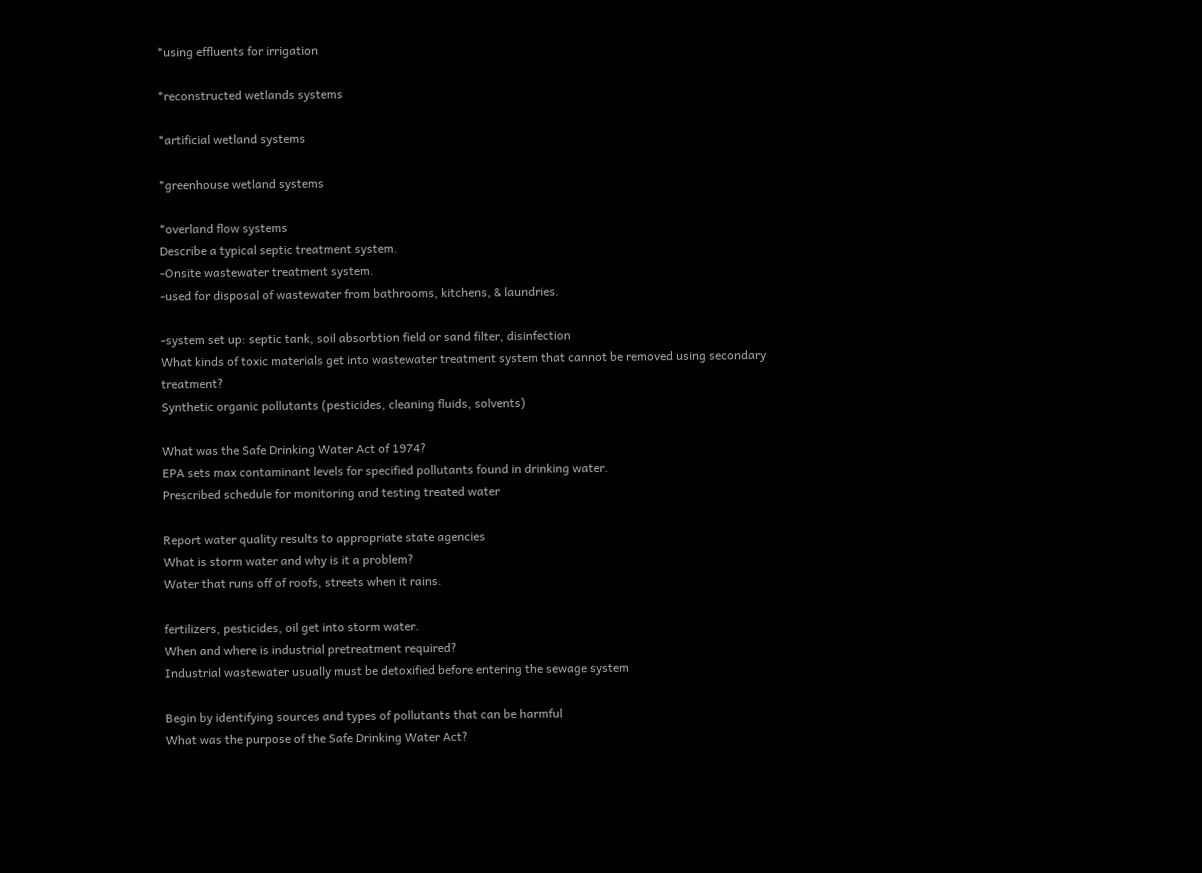*using effluents for irrigation

*reconstructed wetlands systems

*artificial wetland systems

*greenhouse wetland systems

*overland flow systems
Describe a typical septic treatment system.
-Onsite wastewater treatment system.
-used for disposal of wastewater from bathrooms, kitchens, & laundries.

-system set up: septic tank, soil absorbtion field or sand filter, disinfection
What kinds of toxic materials get into wastewater treatment system that cannot be removed using secondary treatment?
Synthetic organic pollutants (pesticides, cleaning fluids, solvents)

What was the Safe Drinking Water Act of 1974?
EPA sets max contaminant levels for specified pollutants found in drinking water.
Prescribed schedule for monitoring and testing treated water

Report water quality results to appropriate state agencies
What is storm water and why is it a problem?
Water that runs off of roofs, streets when it rains.

fertilizers, pesticides, oil get into storm water.
When and where is industrial pretreatment required?
Industrial wastewater usually must be detoxified before entering the sewage system

Begin by identifying sources and types of pollutants that can be harmful
What was the purpose of the Safe Drinking Water Act?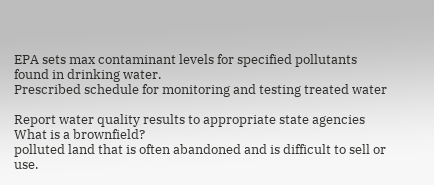EPA sets max contaminant levels for specified pollutants found in drinking water.
Prescribed schedule for monitoring and testing treated water

Report water quality results to appropriate state agencies
What is a brownfield?
polluted land that is often abandoned and is difficult to sell or use.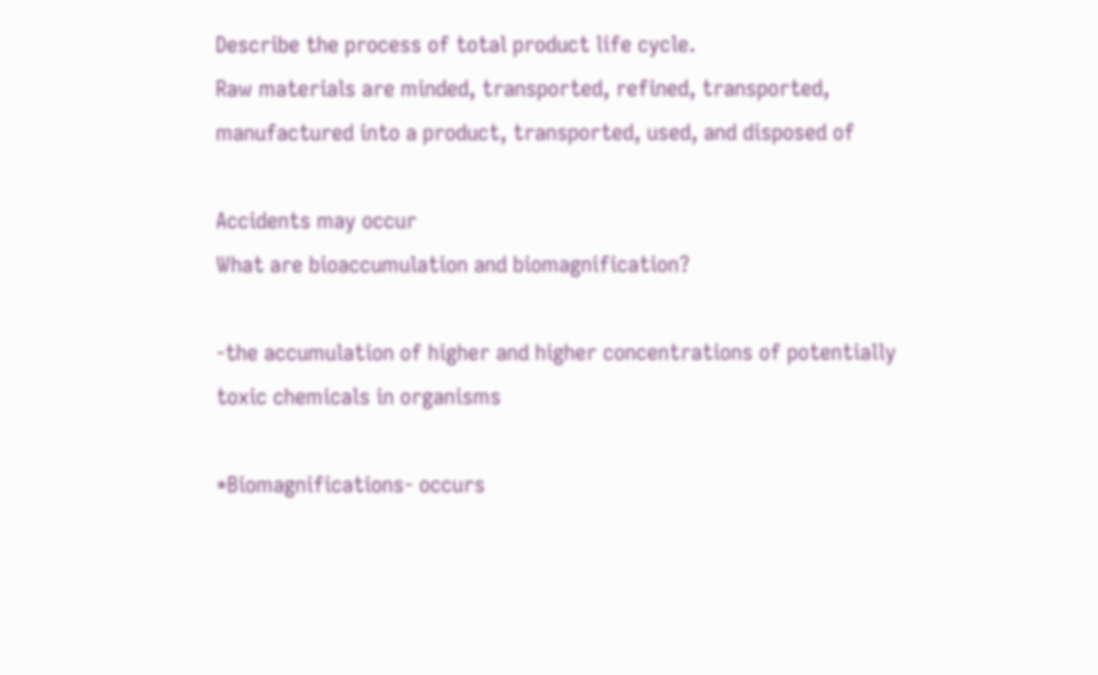Describe the process of total product life cycle.
Raw materials are minded, transported, refined, transported, manufactured into a product, transported, used, and disposed of

Accidents may occur
What are bioaccumulation and biomagnification?

-the accumulation of higher and higher concentrations of potentially toxic chemicals in organisms

*Biomagnifications- occurs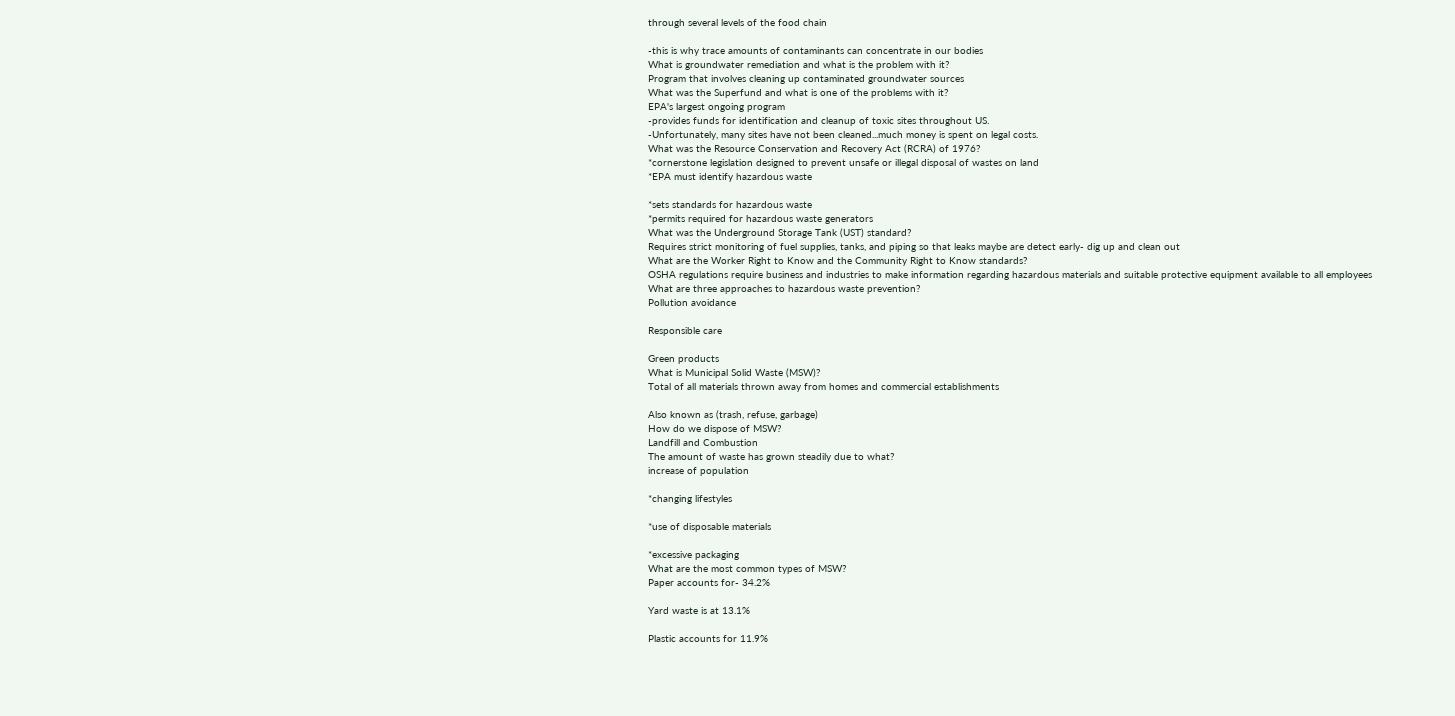through several levels of the food chain

-this is why trace amounts of contaminants can concentrate in our bodies
What is groundwater remediation and what is the problem with it?
Program that involves cleaning up contaminated groundwater sources
What was the Superfund and what is one of the problems with it?
EPA's largest ongoing program
-provides funds for identification and cleanup of toxic sites throughout US.
-Unfortunately, many sites have not been cleaned...much money is spent on legal costs.
What was the Resource Conservation and Recovery Act (RCRA) of 1976?
*cornerstone legislation designed to prevent unsafe or illegal disposal of wastes on land
*EPA must identify hazardous waste

*sets standards for hazardous waste
*permits required for hazardous waste generators
What was the Underground Storage Tank (UST) standard?
Requires strict monitoring of fuel supplies, tanks, and piping so that leaks maybe are detect early- dig up and clean out
What are the Worker Right to Know and the Community Right to Know standards?
OSHA regulations require business and industries to make information regarding hazardous materials and suitable protective equipment available to all employees
What are three approaches to hazardous waste prevention?
Pollution avoidance

Responsible care

Green products
What is Municipal Solid Waste (MSW)?
Total of all materials thrown away from homes and commercial establishments

Also known as (trash, refuse, garbage)
How do we dispose of MSW?
Landfill and Combustion
The amount of waste has grown steadily due to what?
increase of population

*changing lifestyles

*use of disposable materials

*excessive packaging
What are the most common types of MSW?
Paper accounts for- 34.2%

Yard waste is at 13.1%

Plastic accounts for 11.9%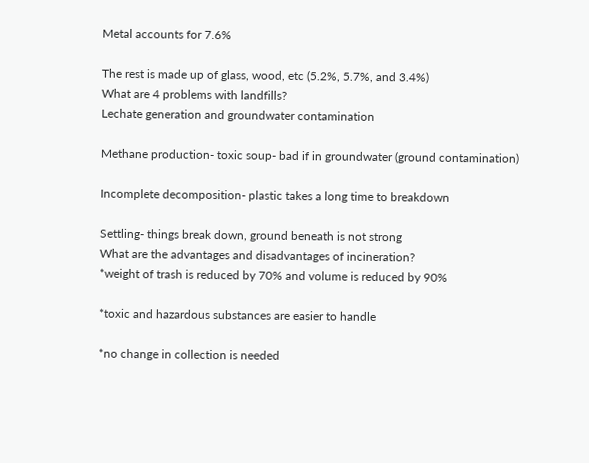Metal accounts for 7.6%

The rest is made up of glass, wood, etc (5.2%, 5.7%, and 3.4%)
What are 4 problems with landfills?
Lechate generation and groundwater contamination

Methane production- toxic soup- bad if in groundwater (ground contamination)

Incomplete decomposition- plastic takes a long time to breakdown

Settling- things break down, ground beneath is not strong
What are the advantages and disadvantages of incineration?
*weight of trash is reduced by 70% and volume is reduced by 90%

*toxic and hazardous substances are easier to handle

*no change in collection is needed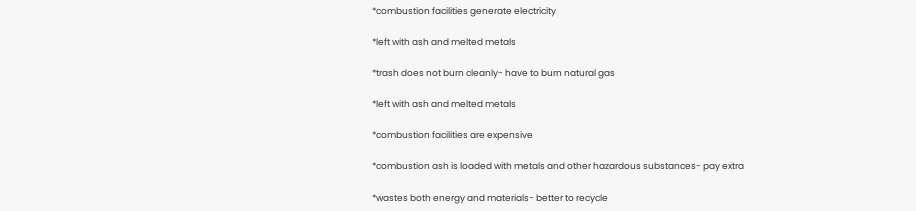*combustion facilities generate electricity

*left with ash and melted metals

*trash does not burn cleanly- have to burn natural gas

*left with ash and melted metals

*combustion facilities are expensive

*combustion ash is loaded with metals and other hazardous substances- pay extra

*wastes both energy and materials- better to recycle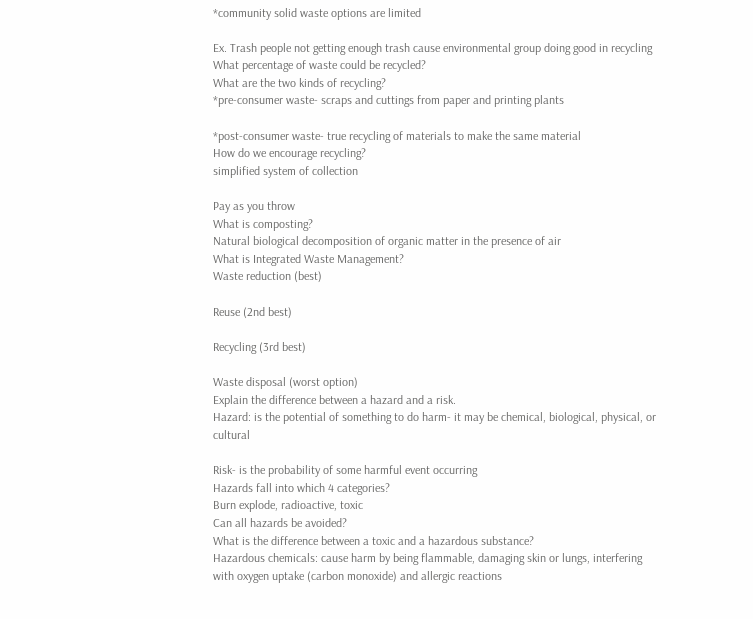*community solid waste options are limited

Ex. Trash people not getting enough trash cause environmental group doing good in recycling
What percentage of waste could be recycled?
What are the two kinds of recycling?
*pre-consumer waste- scraps and cuttings from paper and printing plants

*post-consumer waste- true recycling of materials to make the same material
How do we encourage recycling?
simplified system of collection

Pay as you throw
What is composting?
Natural biological decomposition of organic matter in the presence of air
What is Integrated Waste Management?
Waste reduction (best)

Reuse (2nd best)

Recycling (3rd best)

Waste disposal (worst option)
Explain the difference between a hazard and a risk.
Hazard: is the potential of something to do harm- it may be chemical, biological, physical, or cultural

Risk- is the probability of some harmful event occurring
Hazards fall into which 4 categories?
Burn explode, radioactive, toxic
Can all hazards be avoided?
What is the difference between a toxic and a hazardous substance?
Hazardous chemicals: cause harm by being flammable, damaging skin or lungs, interfering with oxygen uptake (carbon monoxide) and allergic reactions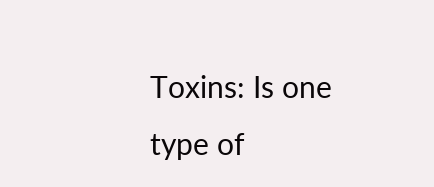Toxins: Is one type of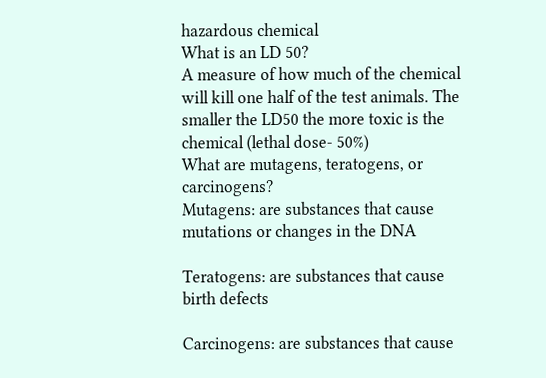hazardous chemical
What is an LD 50?
A measure of how much of the chemical will kill one half of the test animals. The smaller the LD50 the more toxic is the chemical (lethal dose- 50%)
What are mutagens, teratogens, or carcinogens?
Mutagens: are substances that cause mutations or changes in the DNA

Teratogens: are substances that cause birth defects

Carcinogens: are substances that cause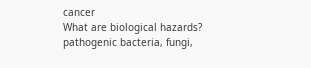cancer
What are biological hazards?
pathogenic bacteria, fungi,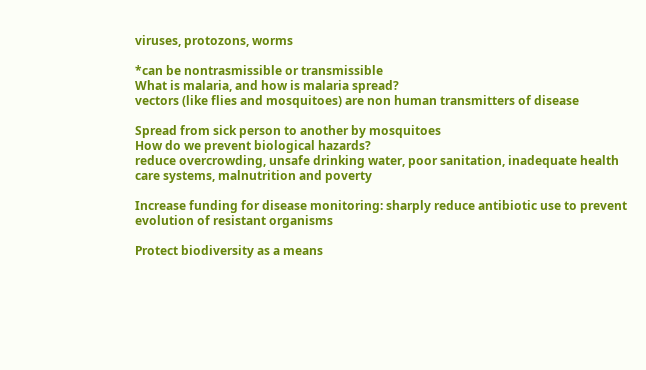viruses, protozons, worms

*can be nontrasmissible or transmissible
What is malaria, and how is malaria spread?
vectors (like flies and mosquitoes) are non human transmitters of disease

Spread from sick person to another by mosquitoes
How do we prevent biological hazards?
reduce overcrowding, unsafe drinking water, poor sanitation, inadequate health care systems, malnutrition and poverty

Increase funding for disease monitoring: sharply reduce antibiotic use to prevent evolution of resistant organisms

Protect biodiversity as a means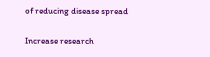of reducing disease spread

Increase research